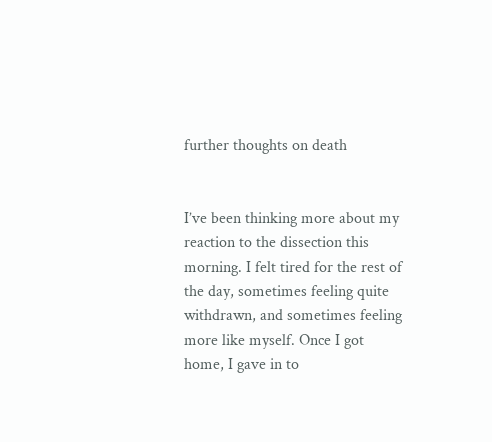further thoughts on death


I’ve been thinking more about my reaction to the dissection this morning. I felt tired for the rest of the day, sometimes feeling quite withdrawn, and sometimes feeling more like myself. Once I got home, I gave in to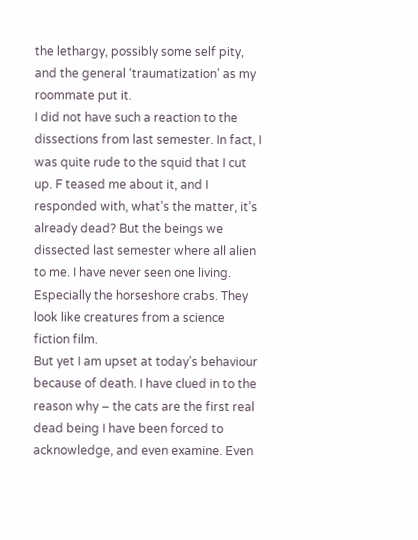the lethargy, possibly some self pity, and the general ‘traumatization’ as my roommate put it.
I did not have such a reaction to the dissections from last semester. In fact, I was quite rude to the squid that I cut up. F teased me about it, and I responded with, what’s the matter, it’s already dead? But the beings we dissected last semester where all alien to me. I have never seen one living. Especially the horseshore crabs. They look like creatures from a science fiction film.
But yet I am upset at today’s behaviour because of death. I have clued in to the reason why – the cats are the first real dead being I have been forced to acknowledge, and even examine. Even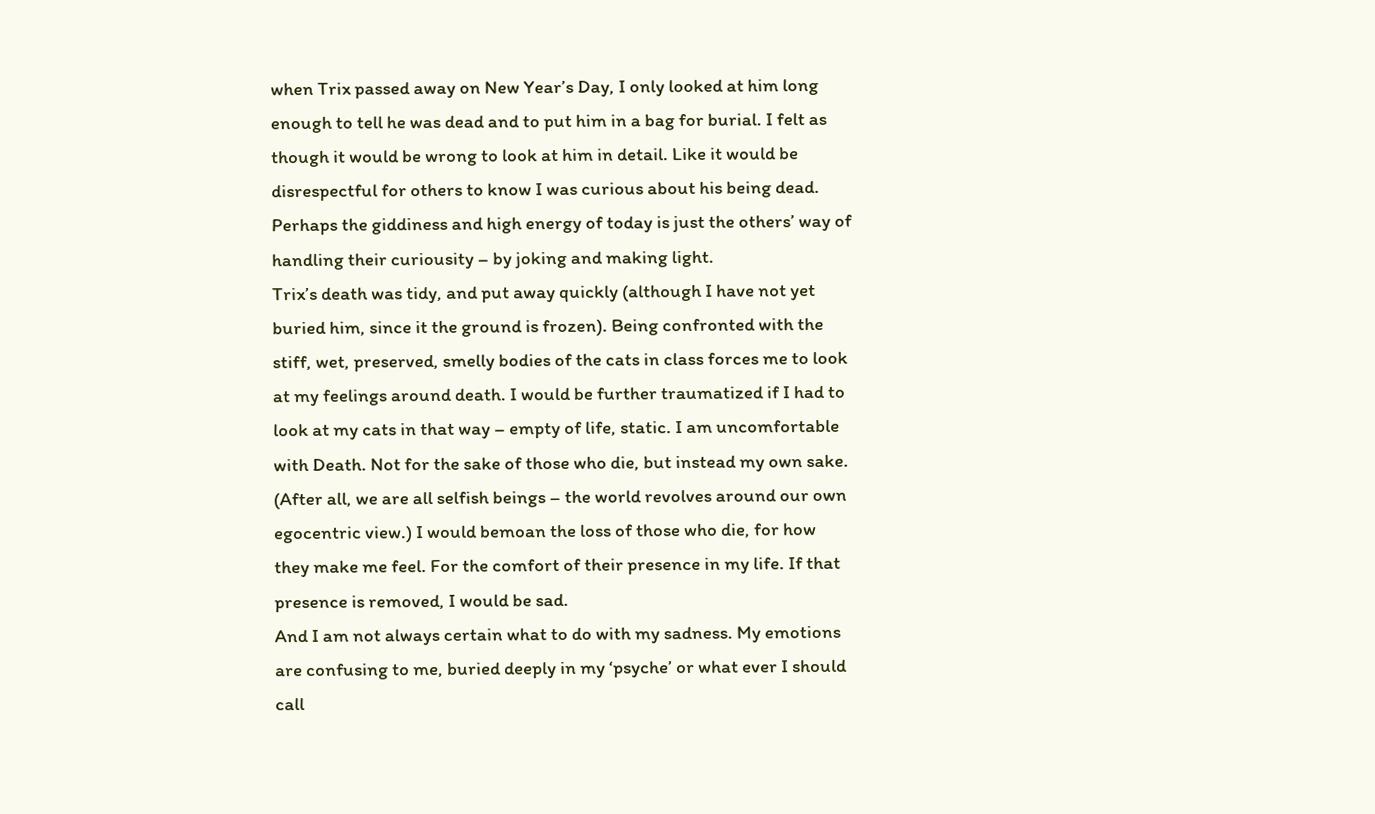when Trix passed away on New Year’s Day, I only looked at him long enough to tell he was dead and to put him in a bag for burial. I felt as though it would be wrong to look at him in detail. Like it would be disrespectful for others to know I was curious about his being dead. Perhaps the giddiness and high energy of today is just the others’ way of handling their curiousity – by joking and making light.
Trix’s death was tidy, and put away quickly (although I have not yet buried him, since it the ground is frozen). Being confronted with the stiff, wet, preserved, smelly bodies of the cats in class forces me to look at my feelings around death. I would be further traumatized if I had to look at my cats in that way – empty of life, static. I am uncomfortable with Death. Not for the sake of those who die, but instead my own sake. (After all, we are all selfish beings – the world revolves around our own egocentric view.) I would bemoan the loss of those who die, for how they make me feel. For the comfort of their presence in my life. If that presence is removed, I would be sad.
And I am not always certain what to do with my sadness. My emotions are confusing to me, buried deeply in my ‘psyche’ or what ever I should call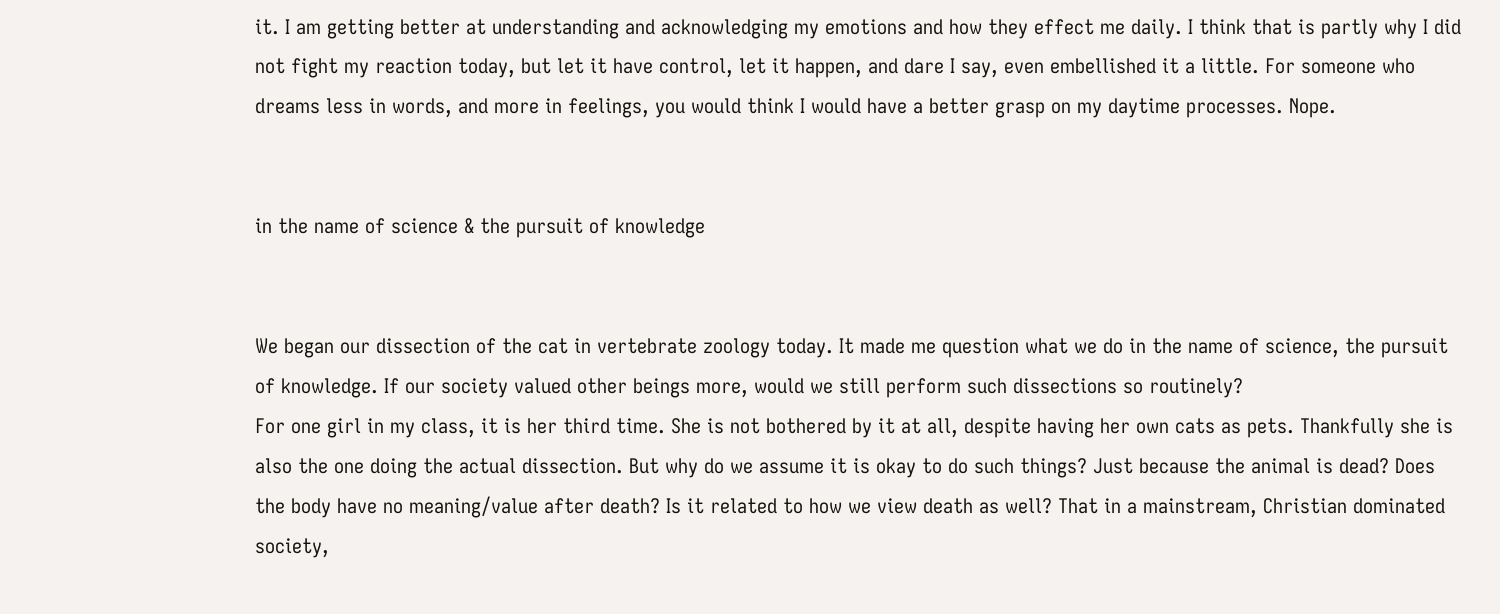it. I am getting better at understanding and acknowledging my emotions and how they effect me daily. I think that is partly why I did not fight my reaction today, but let it have control, let it happen, and dare I say, even embellished it a little. For someone who dreams less in words, and more in feelings, you would think I would have a better grasp on my daytime processes. Nope.


in the name of science & the pursuit of knowledge


We began our dissection of the cat in vertebrate zoology today. It made me question what we do in the name of science, the pursuit of knowledge. If our society valued other beings more, would we still perform such dissections so routinely?
For one girl in my class, it is her third time. She is not bothered by it at all, despite having her own cats as pets. Thankfully she is also the one doing the actual dissection. But why do we assume it is okay to do such things? Just because the animal is dead? Does the body have no meaning/value after death? Is it related to how we view death as well? That in a mainstream, Christian dominated society,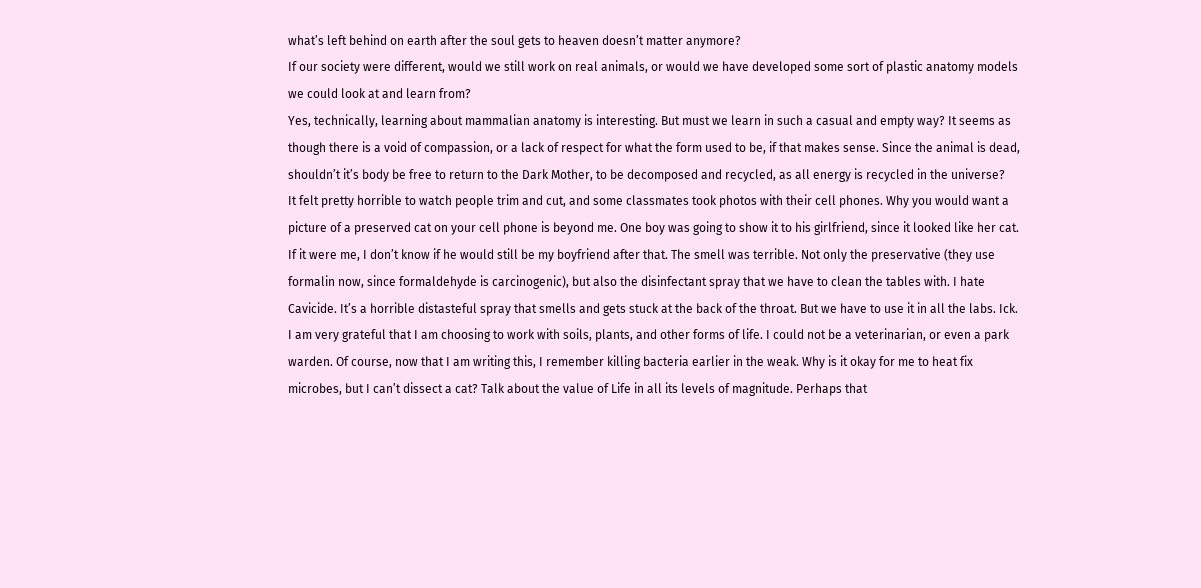what’s left behind on earth after the soul gets to heaven doesn’t matter anymore?
If our society were different, would we still work on real animals, or would we have developed some sort of plastic anatomy models we could look at and learn from?
Yes, technically, learning about mammalian anatomy is interesting. But must we learn in such a casual and empty way? It seems as though there is a void of compassion, or a lack of respect for what the form used to be, if that makes sense. Since the animal is dead, shouldn’t it’s body be free to return to the Dark Mother, to be decomposed and recycled, as all energy is recycled in the universe?
It felt pretty horrible to watch people trim and cut, and some classmates took photos with their cell phones. Why you would want a picture of a preserved cat on your cell phone is beyond me. One boy was going to show it to his girlfriend, since it looked like her cat. If it were me, I don’t know if he would still be my boyfriend after that. The smell was terrible. Not only the preservative (they use formalin now, since formaldehyde is carcinogenic), but also the disinfectant spray that we have to clean the tables with. I hate Cavicide. It’s a horrible distasteful spray that smells and gets stuck at the back of the throat. But we have to use it in all the labs. Ick.
I am very grateful that I am choosing to work with soils, plants, and other forms of life. I could not be a veterinarian, or even a park warden. Of course, now that I am writing this, I remember killing bacteria earlier in the weak. Why is it okay for me to heat fix microbes, but I can’t dissect a cat? Talk about the value of Life in all its levels of magnitude. Perhaps that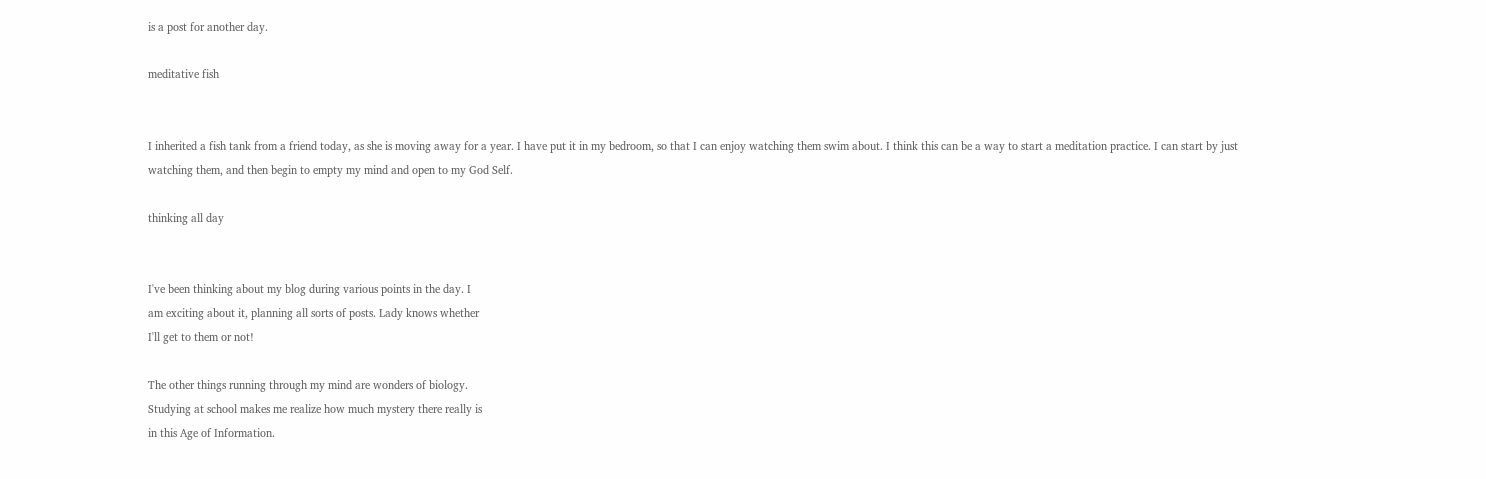is a post for another day.

meditative fish


I inherited a fish tank from a friend today, as she is moving away for a year. I have put it in my bedroom, so that I can enjoy watching them swim about. I think this can be a way to start a meditation practice. I can start by just watching them, and then begin to empty my mind and open to my God Self.

thinking all day


I've been thinking about my blog during various points in the day. I
am exciting about it, planning all sorts of posts. Lady knows whether
I'll get to them or not!

The other things running through my mind are wonders of biology.
Studying at school makes me realize how much mystery there really is
in this Age of Information.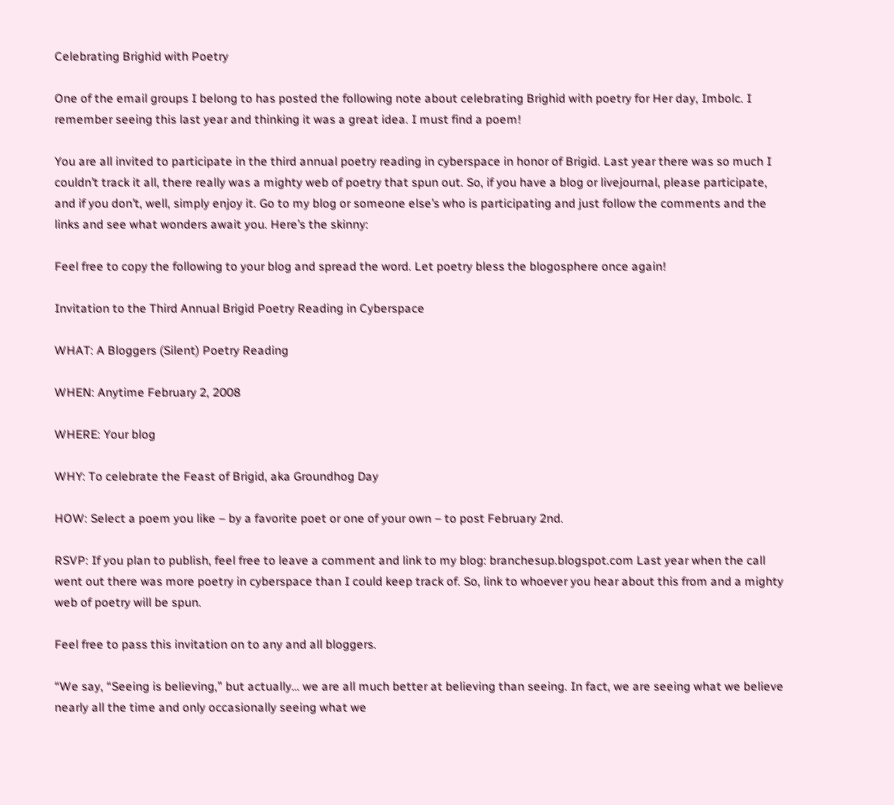Celebrating Brighid with Poetry

One of the email groups I belong to has posted the following note about celebrating Brighid with poetry for Her day, Imbolc. I remember seeing this last year and thinking it was a great idea. I must find a poem!

You are all invited to participate in the third annual poetry reading in cyberspace in honor of Brigid. Last year there was so much I couldn’t track it all, there really was a mighty web of poetry that spun out. So, if you have a blog or livejournal, please participate, and if you don’t, well, simply enjoy it. Go to my blog or someone else’s who is participating and just follow the comments and the links and see what wonders await you. Here’s the skinny:

Feel free to copy the following to your blog and spread the word. Let poetry bless the blogosphere once again!

Invitation to the Third Annual Brigid Poetry Reading in Cyberspace

WHAT: A Bloggers (Silent) Poetry Reading

WHEN: Anytime February 2, 2008

WHERE: Your blog

WHY: To celebrate the Feast of Brigid, aka Groundhog Day

HOW: Select a poem you like – by a favorite poet or one of your own – to post February 2nd.

RSVP: If you plan to publish, feel free to leave a comment and link to my blog: branchesup.blogspot.com Last year when the call went out there was more poetry in cyberspace than I could keep track of. So, link to whoever you hear about this from and a mighty web of poetry will be spun.

Feel free to pass this invitation on to any and all bloggers.

“We say, “Seeing is believing,” but actually… we are all much better at believing than seeing. In fact, we are seeing what we believe nearly all the time and only occasionally seeing what we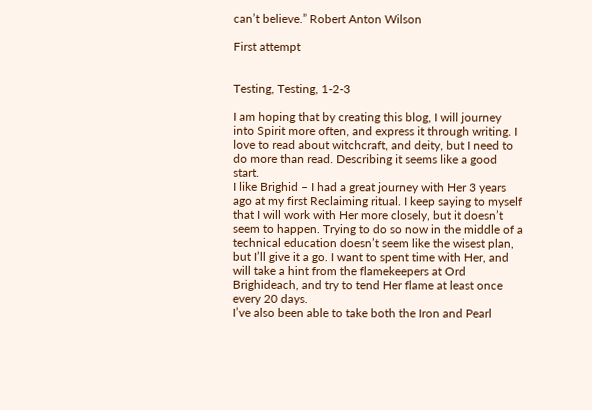can’t believe.” Robert Anton Wilson

First attempt


Testing, Testing, 1-2-3

I am hoping that by creating this blog, I will journey into Spirit more often, and express it through writing. I love to read about witchcraft, and deity, but I need to do more than read. Describing it seems like a good start.
I like Brighid – I had a great journey with Her 3 years ago at my first Reclaiming ritual. I keep saying to myself that I will work with Her more closely, but it doesn’t seem to happen. Trying to do so now in the middle of a technical education doesn’t seem like the wisest plan, but I’ll give it a go. I want to spent time with Her, and will take a hint from the flamekeepers at Ord Brighideach, and try to tend Her flame at least once every 20 days.
I’ve also been able to take both the Iron and Pearl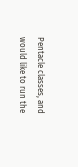Pentacle classes, and would like to run the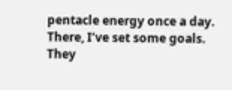pentacle energy once a day.
There, I’ve set some goals. They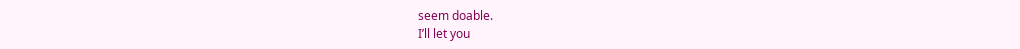seem doable.
I’ll let you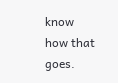know how that goes.